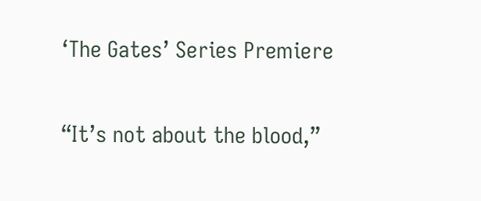‘The Gates’ Series Premiere

“It’s not about the blood,”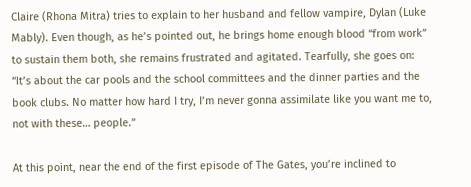Claire (Rhona Mitra) tries to explain to her husband and fellow vampire, Dylan (Luke Mably). Even though, as he’s pointed out, he brings home enough blood “from work” to sustain them both, she remains frustrated and agitated. Tearfully, she goes on: “It’s about the car pools and the school committees and the dinner parties and the book clubs. No matter how hard I try, I’m never gonna assimilate like you want me to, not with these… people.”

At this point, near the end of the first episode of The Gates, you’re inclined to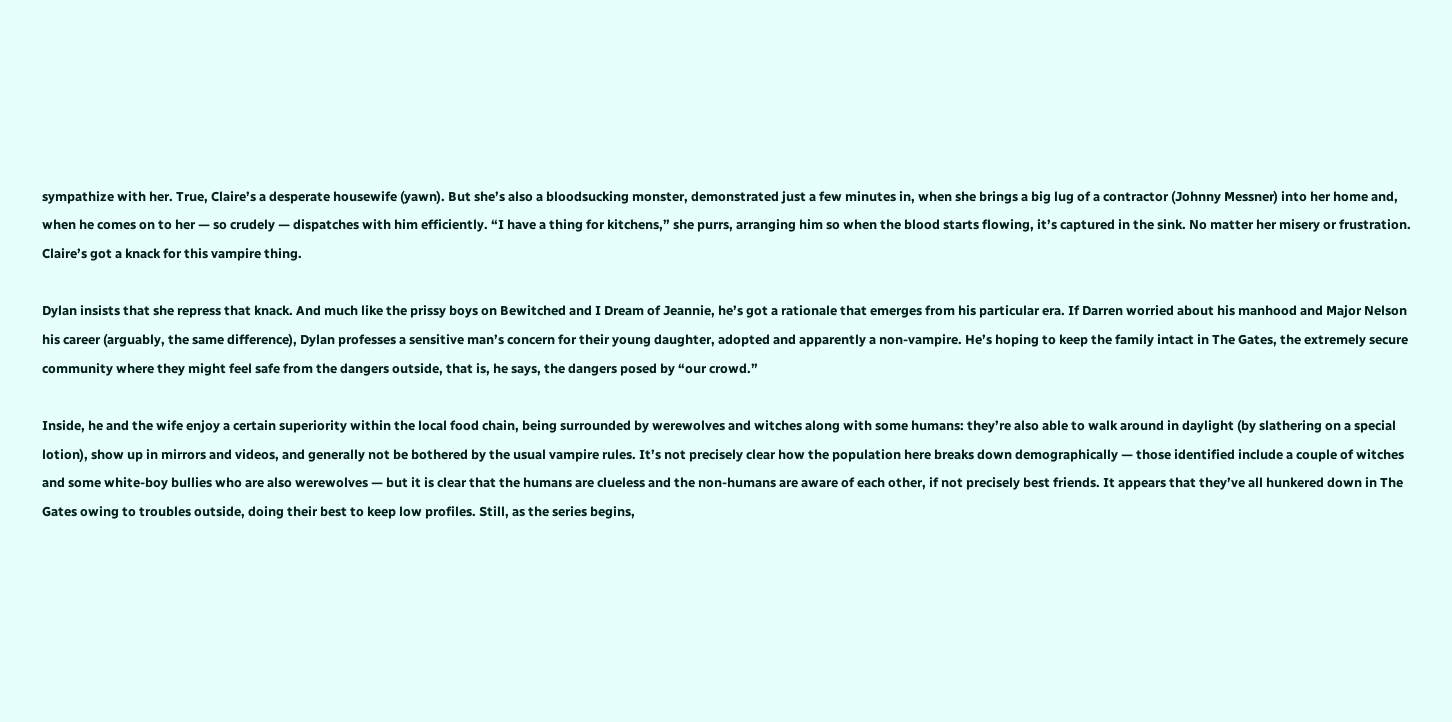sympathize with her. True, Claire’s a desperate housewife (yawn). But she’s also a bloodsucking monster, demonstrated just a few minutes in, when she brings a big lug of a contractor (Johnny Messner) into her home and, when he comes on to her — so crudely — dispatches with him efficiently. “I have a thing for kitchens,” she purrs, arranging him so when the blood starts flowing, it’s captured in the sink. No matter her misery or frustration. Claire’s got a knack for this vampire thing.

Dylan insists that she repress that knack. And much like the prissy boys on Bewitched and I Dream of Jeannie, he’s got a rationale that emerges from his particular era. If Darren worried about his manhood and Major Nelson his career (arguably, the same difference), Dylan professes a sensitive man’s concern for their young daughter, adopted and apparently a non-vampire. He’s hoping to keep the family intact in The Gates, the extremely secure community where they might feel safe from the dangers outside, that is, he says, the dangers posed by “our crowd.”

Inside, he and the wife enjoy a certain superiority within the local food chain, being surrounded by werewolves and witches along with some humans: they’re also able to walk around in daylight (by slathering on a special lotion), show up in mirrors and videos, and generally not be bothered by the usual vampire rules. It’s not precisely clear how the population here breaks down demographically — those identified include a couple of witches and some white-boy bullies who are also werewolves — but it is clear that the humans are clueless and the non-humans are aware of each other, if not precisely best friends. It appears that they’ve all hunkered down in The Gates owing to troubles outside, doing their best to keep low profiles. Still, as the series begins,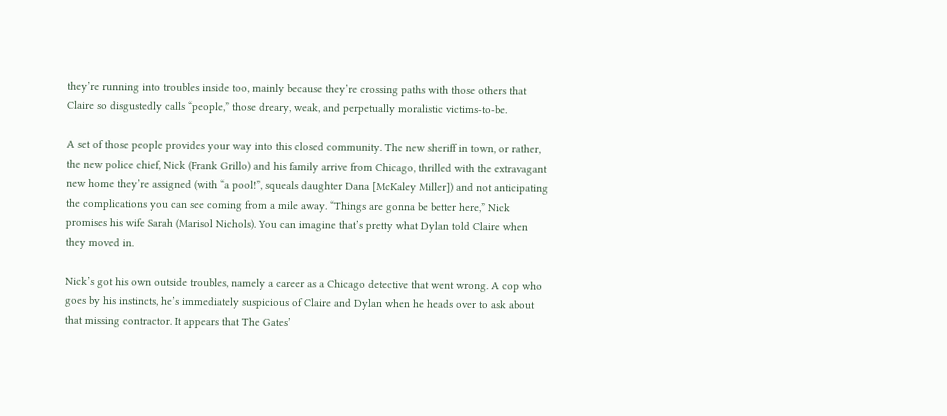they’re running into troubles inside too, mainly because they’re crossing paths with those others that Claire so disgustedly calls “people,” those dreary, weak, and perpetually moralistic victims-to-be.

A set of those people provides your way into this closed community. The new sheriff in town, or rather, the new police chief, Nick (Frank Grillo) and his family arrive from Chicago, thrilled with the extravagant new home they’re assigned (with “a pool!”, squeals daughter Dana [McKaley Miller]) and not anticipating the complications you can see coming from a mile away. “Things are gonna be better here,” Nick promises his wife Sarah (Marisol Nichols). You can imagine that’s pretty what Dylan told Claire when they moved in.

Nick’s got his own outside troubles, namely a career as a Chicago detective that went wrong. A cop who goes by his instincts, he’s immediately suspicious of Claire and Dylan when he heads over to ask about that missing contractor. It appears that The Gates’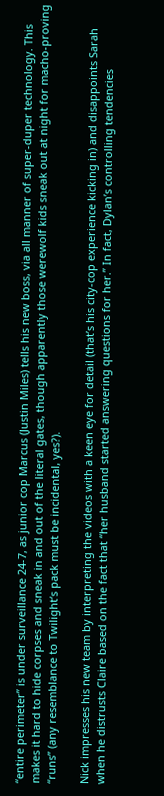“entire perimeter” is under surveillance 24-7, as junior cop Marcus (Justin Miles) tells his new boss, via all manner of super-duper technology. This makes it hard to hide corpses and sneak in and out of the literal gates, though apparently those werewolf kids sneak out at night for macho-proving “runs” (any resemblance to Twilight‘s pack must be incidental, yes?).

Nick impresses his new team by interpreting the videos with a keen eye for detail (that’s his city-cop experience kicking in) and disappoints Sarah when he distrusts Claire based on the fact that “her husband started answering questions for her.” In fact, Dylan’s controlling tendencies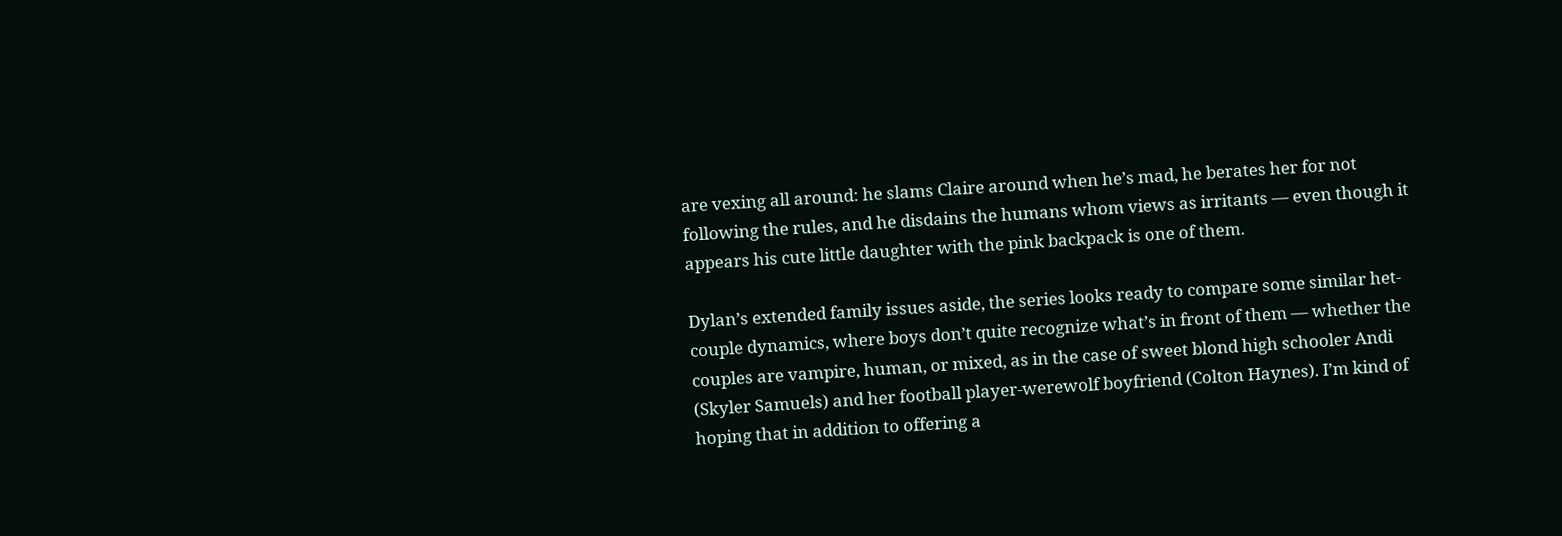are vexing all around: he slams Claire around when he’s mad, he berates her for not following the rules, and he disdains the humans whom views as irritants — even though it appears his cute little daughter with the pink backpack is one of them.

Dylan’s extended family issues aside, the series looks ready to compare some similar het-couple dynamics, where boys don’t quite recognize what’s in front of them — whether the couples are vampire, human, or mixed, as in the case of sweet blond high schooler Andi (Skyler Samuels) and her football player-werewolf boyfriend (Colton Haynes). I’m kind of hoping that in addition to offering a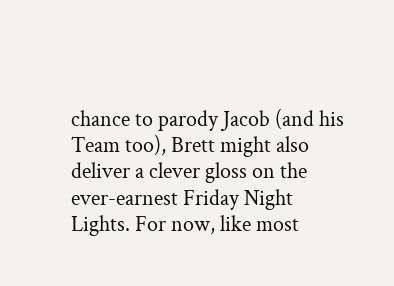chance to parody Jacob (and his Team too), Brett might also deliver a clever gloss on the ever-earnest Friday Night Lights. For now, like most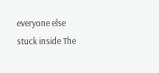everyone else stuck inside The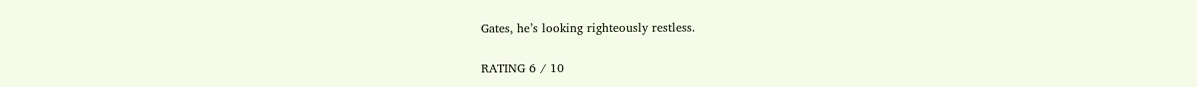Gates, he’s looking righteously restless.

RATING 6 / 10